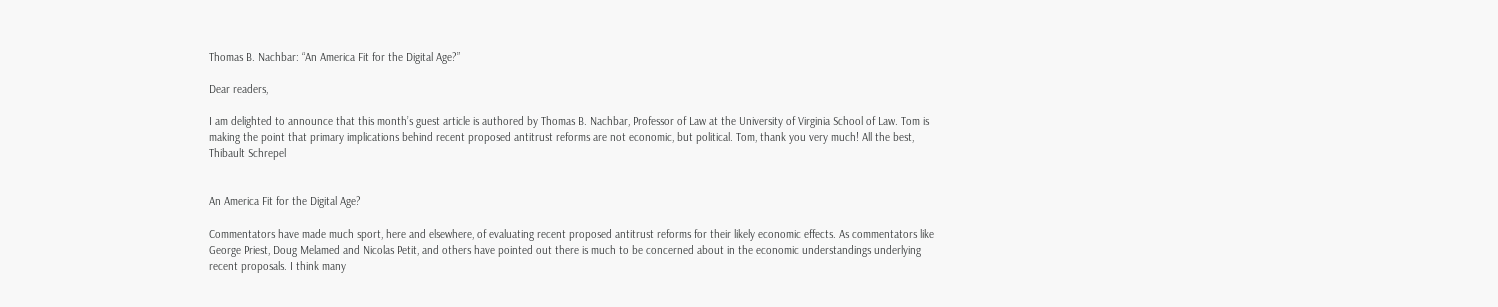Thomas B. Nachbar: “An America Fit for the Digital Age?”

Dear readers,

I am delighted to announce that this month’s guest article is authored by Thomas B. Nachbar, Professor of Law at the University of Virginia School of Law. Tom is making the point that primary implications behind recent proposed antitrust reforms are not economic, but political. Tom, thank you very much! All the best, Thibault Schrepel


An America Fit for the Digital Age?

Commentators have made much sport, here and elsewhere, of evaluating recent proposed antitrust reforms for their likely economic effects. As commentators like George Priest, Doug Melamed and Nicolas Petit, and others have pointed out there is much to be concerned about in the economic understandings underlying recent proposals. I think many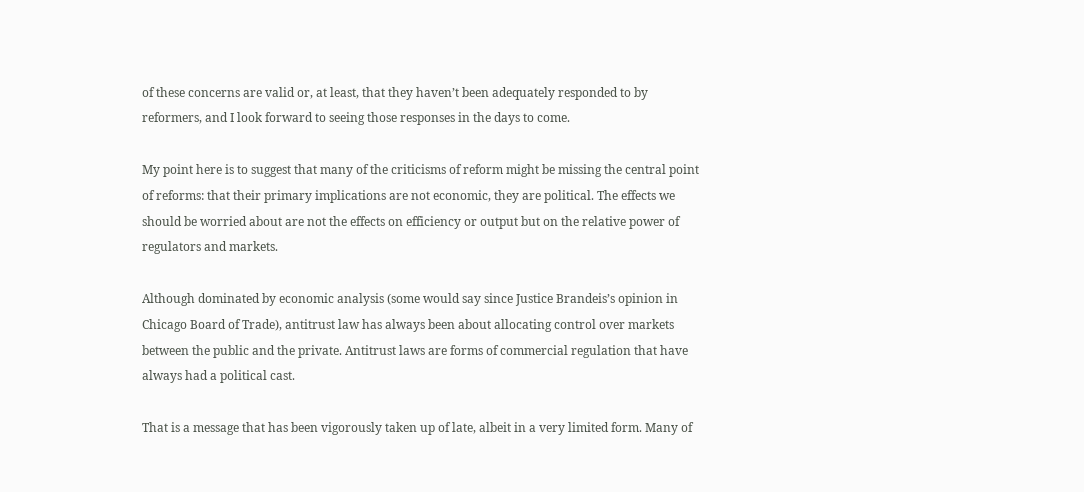of these concerns are valid or, at least, that they haven’t been adequately responded to by reformers, and I look forward to seeing those responses in the days to come.

My point here is to suggest that many of the criticisms of reform might be missing the central point of reforms: that their primary implications are not economic, they are political. The effects we should be worried about are not the effects on efficiency or output but on the relative power of regulators and markets.

Although dominated by economic analysis (some would say since Justice Brandeis’s opinion in Chicago Board of Trade), antitrust law has always been about allocating control over markets between the public and the private. Antitrust laws are forms of commercial regulation that have always had a political cast.

That is a message that has been vigorously taken up of late, albeit in a very limited form. Many of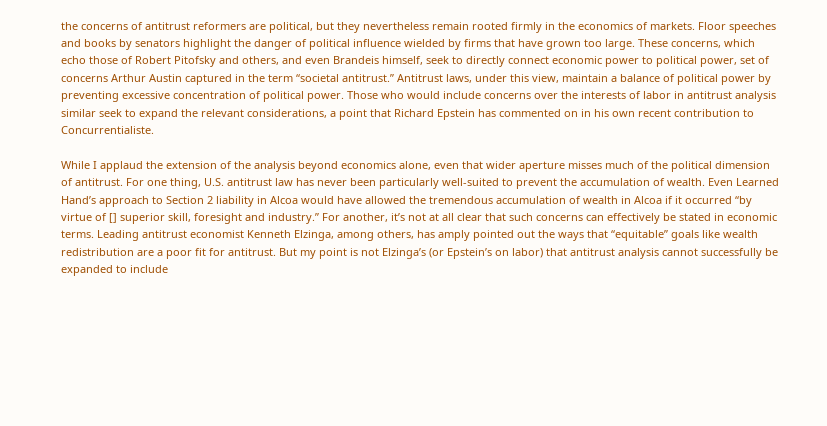the concerns of antitrust reformers are political, but they nevertheless remain rooted firmly in the economics of markets. Floor speeches and books by senators highlight the danger of political influence wielded by firms that have grown too large. These concerns, which echo those of Robert Pitofsky and others, and even Brandeis himself, seek to directly connect economic power to political power, set of concerns Arthur Austin captured in the term “societal antitrust.” Antitrust laws, under this view, maintain a balance of political power by preventing excessive concentration of political power. Those who would include concerns over the interests of labor in antitrust analysis similar seek to expand the relevant considerations, a point that Richard Epstein has commented on in his own recent contribution to Concurrentialiste.

While I applaud the extension of the analysis beyond economics alone, even that wider aperture misses much of the political dimension of antitrust. For one thing, U.S. antitrust law has never been particularly well-suited to prevent the accumulation of wealth. Even Learned Hand’s approach to Section 2 liability in Alcoa would have allowed the tremendous accumulation of wealth in Alcoa if it occurred “by virtue of [] superior skill, foresight and industry.” For another, it’s not at all clear that such concerns can effectively be stated in economic terms. Leading antitrust economist Kenneth Elzinga, among others, has amply pointed out the ways that “equitable” goals like wealth redistribution are a poor fit for antitrust. But my point is not Elzinga’s (or Epstein’s on labor) that antitrust analysis cannot successfully be expanded to include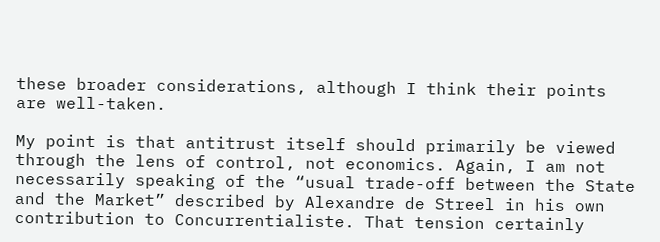these broader considerations, although I think their points are well-taken.

My point is that antitrust itself should primarily be viewed through the lens of control, not economics. Again, I am not necessarily speaking of the “usual trade-off between the State and the Market” described by Alexandre de Streel in his own contribution to Concurrentialiste. That tension certainly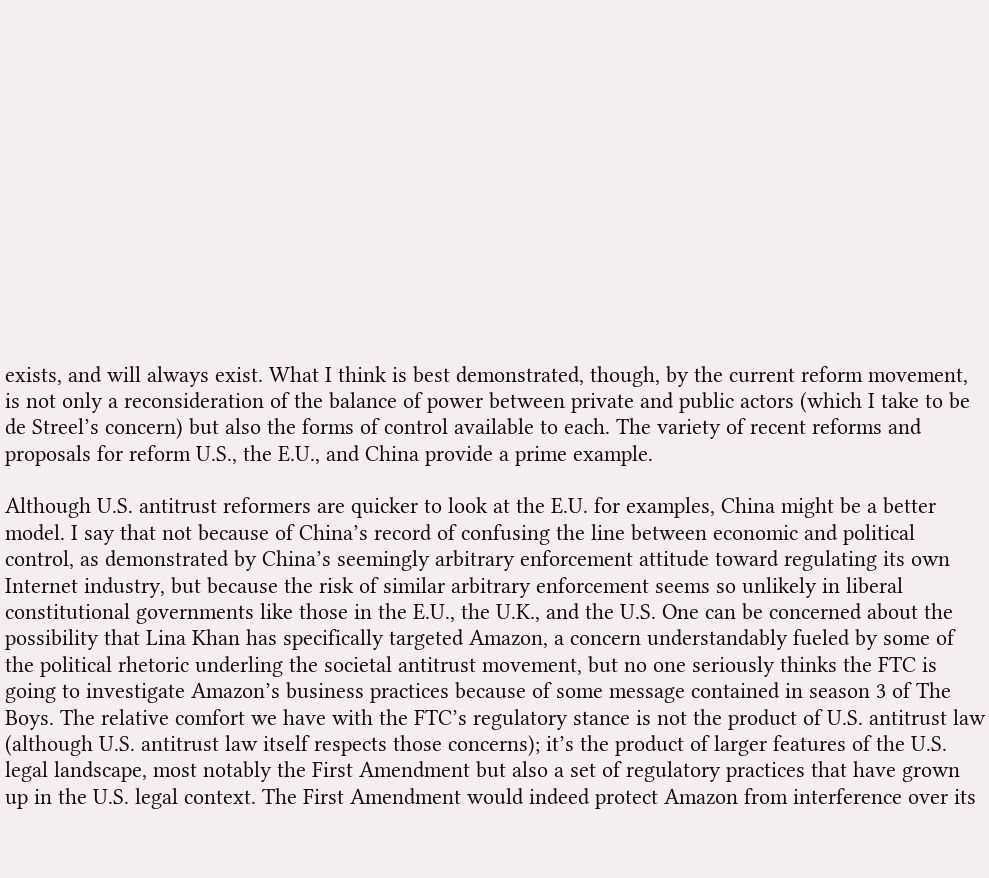exists, and will always exist. What I think is best demonstrated, though, by the current reform movement, is not only a reconsideration of the balance of power between private and public actors (which I take to be de Streel’s concern) but also the forms of control available to each. The variety of recent reforms and proposals for reform U.S., the E.U., and China provide a prime example.

Although U.S. antitrust reformers are quicker to look at the E.U. for examples, China might be a better model. I say that not because of China’s record of confusing the line between economic and political control, as demonstrated by China’s seemingly arbitrary enforcement attitude toward regulating its own Internet industry, but because the risk of similar arbitrary enforcement seems so unlikely in liberal constitutional governments like those in the E.U., the U.K., and the U.S. One can be concerned about the possibility that Lina Khan has specifically targeted Amazon, a concern understandably fueled by some of the political rhetoric underling the societal antitrust movement, but no one seriously thinks the FTC is going to investigate Amazon’s business practices because of some message contained in season 3 of The Boys. The relative comfort we have with the FTC’s regulatory stance is not the product of U.S. antitrust law (although U.S. antitrust law itself respects those concerns); it’s the product of larger features of the U.S. legal landscape, most notably the First Amendment but also a set of regulatory practices that have grown up in the U.S. legal context. The First Amendment would indeed protect Amazon from interference over its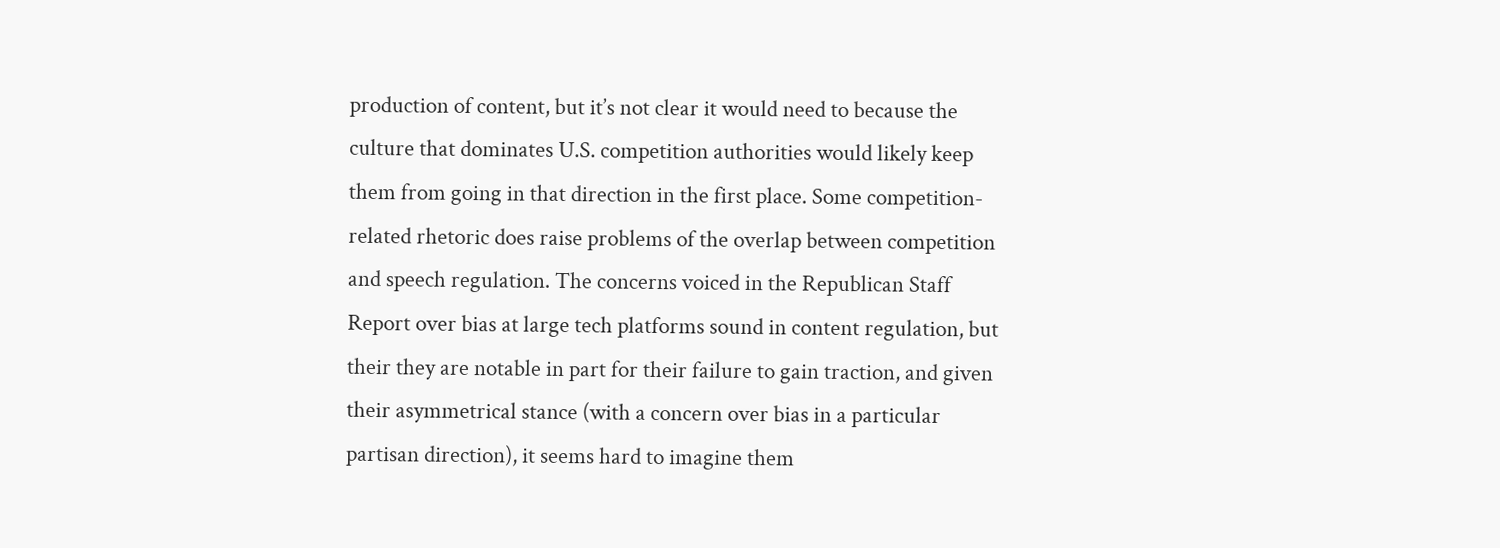production of content, but it’s not clear it would need to because the culture that dominates U.S. competition authorities would likely keep them from going in that direction in the first place. Some competition-related rhetoric does raise problems of the overlap between competition and speech regulation. The concerns voiced in the Republican Staff Report over bias at large tech platforms sound in content regulation, but their they are notable in part for their failure to gain traction, and given their asymmetrical stance (with a concern over bias in a particular partisan direction), it seems hard to imagine them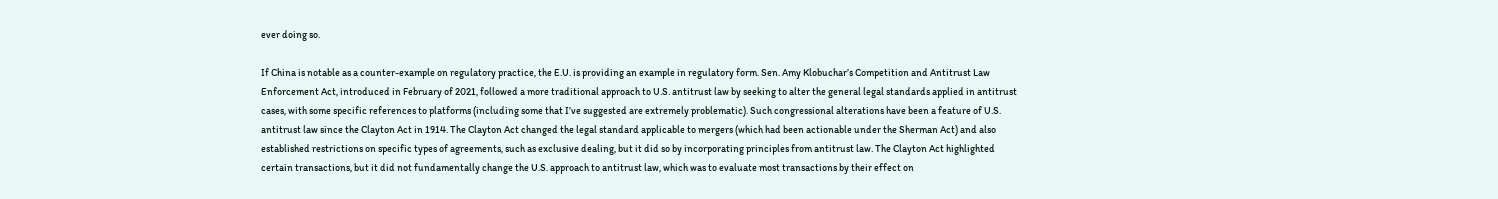ever doing so.

If China is notable as a counter-example on regulatory practice, the E.U. is providing an example in regulatory form. Sen. Amy Klobuchar’s Competition and Antitrust Law Enforcement Act, introduced in February of 2021, followed a more traditional approach to U.S. antitrust law by seeking to alter the general legal standards applied in antitrust cases, with some specific references to platforms (including some that I’ve suggested are extremely problematic). Such congressional alterations have been a feature of U.S. antitrust law since the Clayton Act in 1914. The Clayton Act changed the legal standard applicable to mergers (which had been actionable under the Sherman Act) and also established restrictions on specific types of agreements, such as exclusive dealing, but it did so by incorporating principles from antitrust law. The Clayton Act highlighted certain transactions, but it did not fundamentally change the U.S. approach to antitrust law, which was to evaluate most transactions by their effect on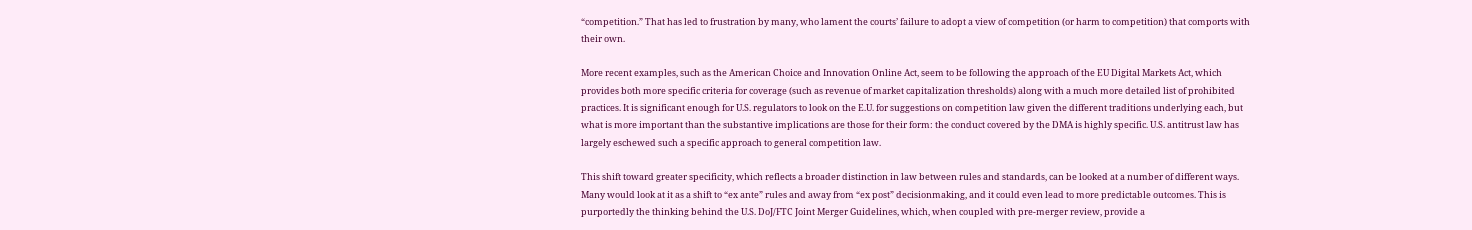“competition.” That has led to frustration by many, who lament the courts’ failure to adopt a view of competition (or harm to competition) that comports with their own.

More recent examples, such as the American Choice and Innovation Online Act, seem to be following the approach of the EU Digital Markets Act, which provides both more specific criteria for coverage (such as revenue of market capitalization thresholds) along with a much more detailed list of prohibited practices. It is significant enough for U.S. regulators to look on the E.U. for suggestions on competition law given the different traditions underlying each, but what is more important than the substantive implications are those for their form: the conduct covered by the DMA is highly specific. U.S. antitrust law has largely eschewed such a specific approach to general competition law.

This shift toward greater specificity, which reflects a broader distinction in law between rules and standards, can be looked at a number of different ways. Many would look at it as a shift to “ex ante” rules and away from “ex post” decisionmaking, and it could even lead to more predictable outcomes. This is purportedly the thinking behind the U.S. DoJ/FTC Joint Merger Guidelines, which, when coupled with pre-merger review, provide a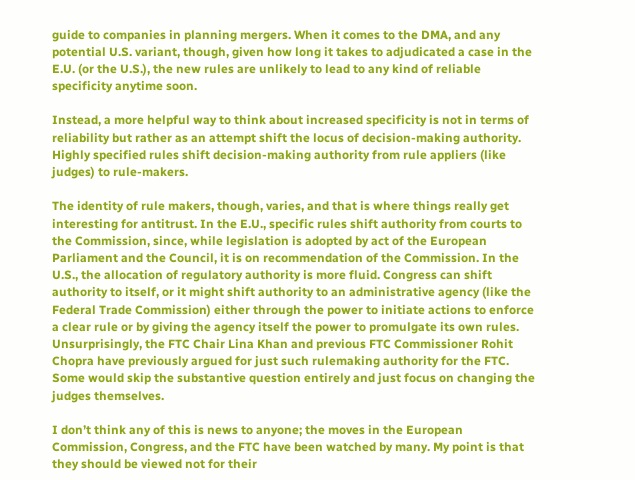guide to companies in planning mergers. When it comes to the DMA, and any potential U.S. variant, though, given how long it takes to adjudicated a case in the E.U. (or the U.S.), the new rules are unlikely to lead to any kind of reliable specificity anytime soon.

Instead, a more helpful way to think about increased specificity is not in terms of reliability but rather as an attempt shift the locus of decision-making authority. Highly specified rules shift decision-making authority from rule appliers (like judges) to rule-makers.

The identity of rule makers, though, varies, and that is where things really get interesting for antitrust. In the E.U., specific rules shift authority from courts to the Commission, since, while legislation is adopted by act of the European Parliament and the Council, it is on recommendation of the Commission. In the U.S., the allocation of regulatory authority is more fluid. Congress can shift authority to itself, or it might shift authority to an administrative agency (like the Federal Trade Commission) either through the power to initiate actions to enforce a clear rule or by giving the agency itself the power to promulgate its own rules. Unsurprisingly, the FTC Chair Lina Khan and previous FTC Commissioner Rohit Chopra have previously argued for just such rulemaking authority for the FTC. Some would skip the substantive question entirely and just focus on changing the judges themselves.

I don’t think any of this is news to anyone; the moves in the European Commission, Congress, and the FTC have been watched by many. My point is that they should be viewed not for their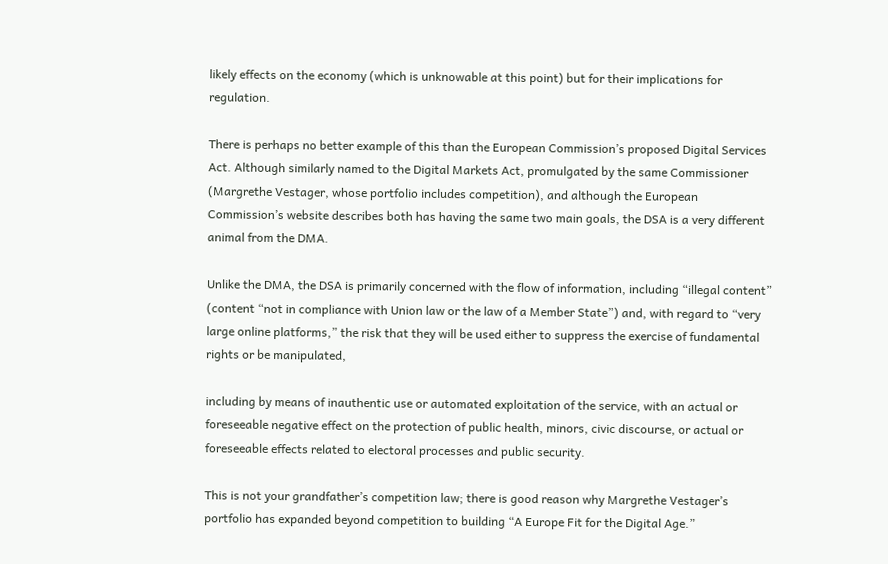likely effects on the economy (which is unknowable at this point) but for their implications for regulation.

There is perhaps no better example of this than the European Commission’s proposed Digital Services Act. Although similarly named to the Digital Markets Act, promulgated by the same Commissioner (Margrethe Vestager, whose portfolio includes competition), and although the European Commission’s website describes both has having the same two main goals, the DSA is a very different animal from the DMA.

Unlike the DMA, the DSA is primarily concerned with the flow of information, including “illegal content” (content “not in compliance with Union law or the law of a Member State”) and, with regard to “very large online platforms,” the risk that they will be used either to suppress the exercise of fundamental rights or be manipulated,

including by means of inauthentic use or automated exploitation of the service, with an actual or foreseeable negative effect on the protection of public health, minors, civic discourse, or actual or foreseeable effects related to electoral processes and public security.

This is not your grandfather’s competition law; there is good reason why Margrethe Vestager’s portfolio has expanded beyond competition to building “A Europe Fit for the Digital Age.”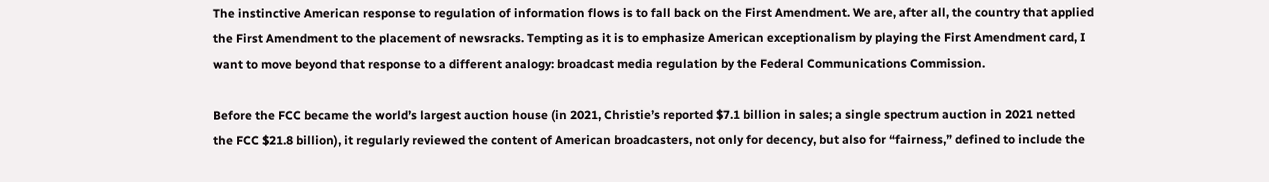The instinctive American response to regulation of information flows is to fall back on the First Amendment. We are, after all, the country that applied the First Amendment to the placement of newsracks. Tempting as it is to emphasize American exceptionalism by playing the First Amendment card, I want to move beyond that response to a different analogy: broadcast media regulation by the Federal Communications Commission.

Before the FCC became the world’s largest auction house (in 2021, Christie’s reported $7.1 billion in sales; a single spectrum auction in 2021 netted the FCC $21.8 billion), it regularly reviewed the content of American broadcasters, not only for decency, but also for “fairness,” defined to include the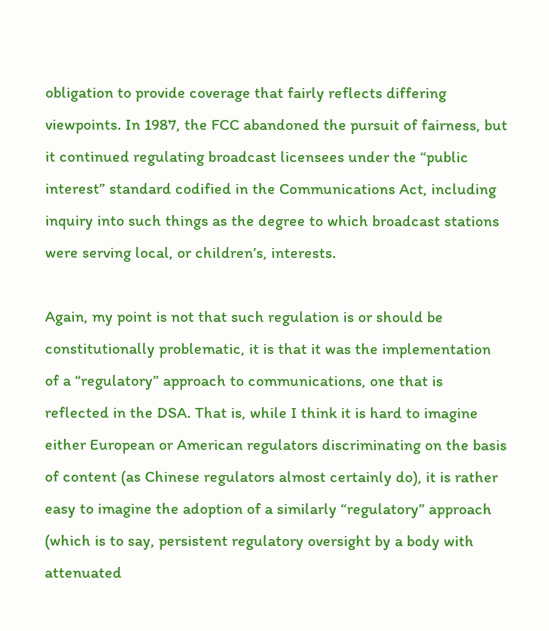obligation to provide coverage that fairly reflects differing viewpoints. In 1987, the FCC abandoned the pursuit of fairness, but it continued regulating broadcast licensees under the “public interest” standard codified in the Communications Act, including inquiry into such things as the degree to which broadcast stations were serving local, or children’s, interests.

Again, my point is not that such regulation is or should be constitutionally problematic, it is that it was the implementation of a “regulatory” approach to communications, one that is reflected in the DSA. That is, while I think it is hard to imagine either European or American regulators discriminating on the basis of content (as Chinese regulators almost certainly do), it is rather easy to imagine the adoption of a similarly “regulatory” approach (which is to say, persistent regulatory oversight by a body with attenuated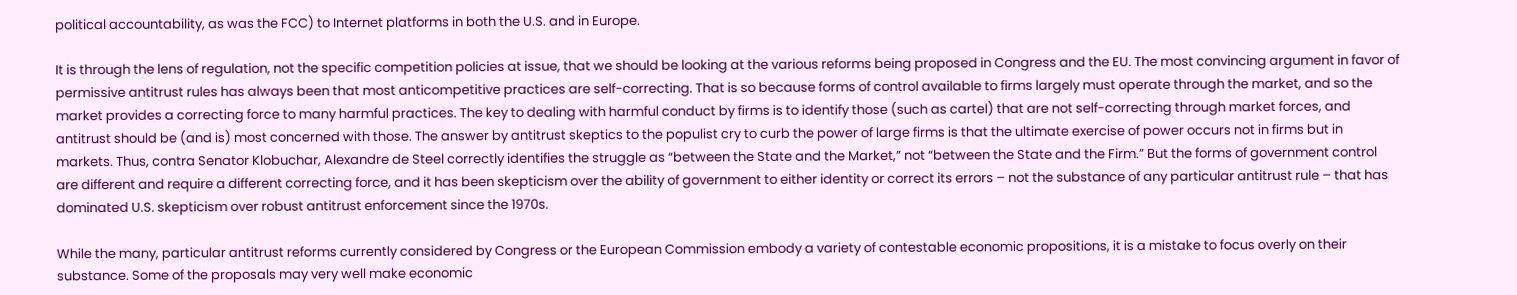political accountability, as was the FCC) to Internet platforms in both the U.S. and in Europe.

It is through the lens of regulation, not the specific competition policies at issue, that we should be looking at the various reforms being proposed in Congress and the EU. The most convincing argument in favor of permissive antitrust rules has always been that most anticompetitive practices are self-correcting. That is so because forms of control available to firms largely must operate through the market, and so the market provides a correcting force to many harmful practices. The key to dealing with harmful conduct by firms is to identify those (such as cartel) that are not self-correcting through market forces, and antitrust should be (and is) most concerned with those. The answer by antitrust skeptics to the populist cry to curb the power of large firms is that the ultimate exercise of power occurs not in firms but in markets. Thus, contra Senator Klobuchar, Alexandre de Steel correctly identifies the struggle as “between the State and the Market,” not “between the State and the Firm.” But the forms of government control are different and require a different correcting force, and it has been skepticism over the ability of government to either identity or correct its errors – not the substance of any particular antitrust rule – that has dominated U.S. skepticism over robust antitrust enforcement since the 1970s.

While the many, particular antitrust reforms currently considered by Congress or the European Commission embody a variety of contestable economic propositions, it is a mistake to focus overly on their substance. Some of the proposals may very well make economic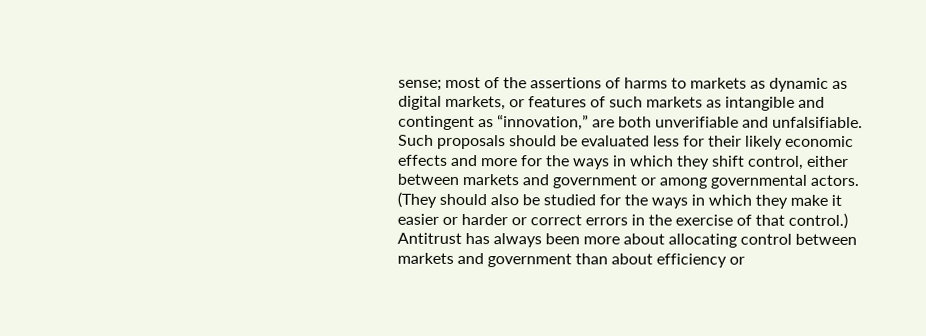sense; most of the assertions of harms to markets as dynamic as digital markets, or features of such markets as intangible and contingent as “innovation,” are both unverifiable and unfalsifiable. Such proposals should be evaluated less for their likely economic effects and more for the ways in which they shift control, either between markets and government or among governmental actors. (They should also be studied for the ways in which they make it easier or harder or correct errors in the exercise of that control.) Antitrust has always been more about allocating control between markets and government than about efficiency or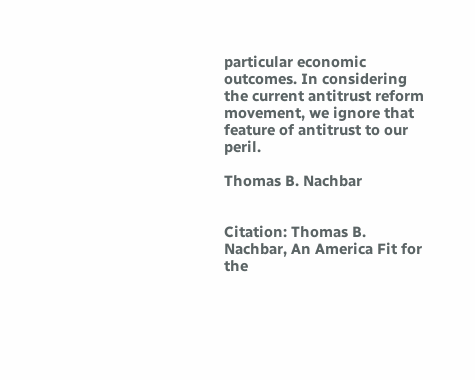particular economic outcomes. In considering the current antitrust reform movement, we ignore that feature of antitrust to our peril.

Thomas B. Nachbar


Citation: Thomas B. Nachbar, An America Fit for the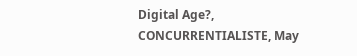Digital Age?, CONCURRENTIALISTE, May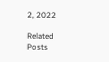2, 2022

Related Posts